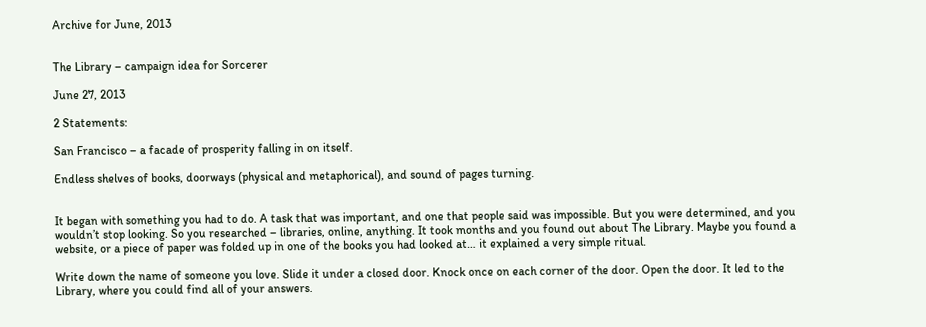Archive for June, 2013


The Library – campaign idea for Sorcerer

June 27, 2013

2 Statements:

San Francisco – a facade of prosperity falling in on itself.

Endless shelves of books, doorways (physical and metaphorical), and sound of pages turning.


It began with something you had to do. A task that was important, and one that people said was impossible. But you were determined, and you wouldn’t stop looking. So you researched – libraries, online, anything. It took months and you found out about The Library. Maybe you found a website, or a piece of paper was folded up in one of the books you had looked at… it explained a very simple ritual.

Write down the name of someone you love. Slide it under a closed door. Knock once on each corner of the door. Open the door. It led to the Library, where you could find all of your answers.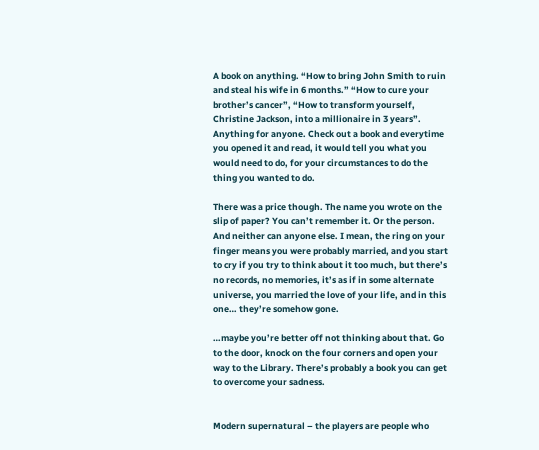A book on anything. “How to bring John Smith to ruin and steal his wife in 6 months.” “How to cure your brother’s cancer”, “How to transform yourself, Christine Jackson, into a millionaire in 3 years”. Anything for anyone. Check out a book and everytime you opened it and read, it would tell you what you would need to do, for your circumstances to do the thing you wanted to do.

There was a price though. The name you wrote on the slip of paper? You can’t remember it. Or the person. And neither can anyone else. I mean, the ring on your finger means you were probably married, and you start to cry if you try to think about it too much, but there’s no records, no memories, it’s as if in some alternate universe, you married the love of your life, and in this one… they’re somehow gone.

…maybe you’re better off not thinking about that. Go to the door, knock on the four corners and open your way to the Library. There’s probably a book you can get to overcome your sadness.


Modern supernatural – the players are people who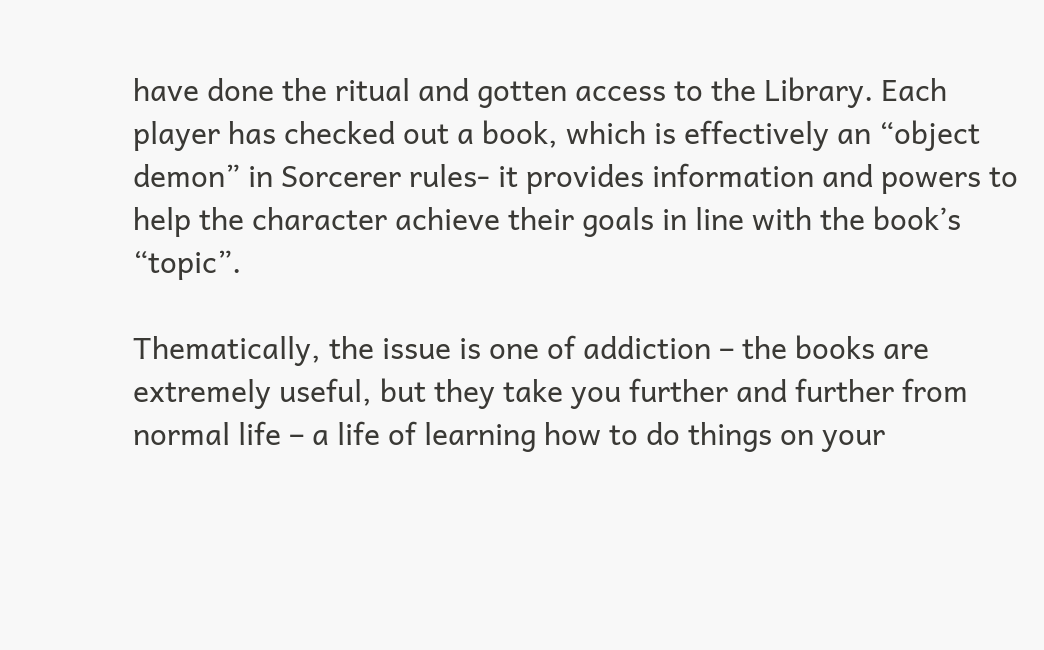have done the ritual and gotten access to the Library. Each player has checked out a book, which is effectively an “object demon” in Sorcerer rules- it provides information and powers to help the character achieve their goals in line with the book’s “topic”.

Thematically, the issue is one of addiction – the books are extremely useful, but they take you further and further from normal life – a life of learning how to do things on your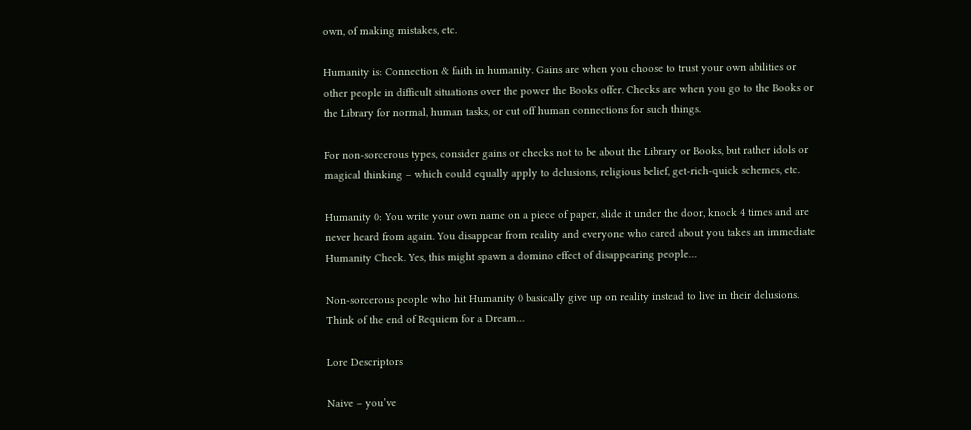own, of making mistakes, etc.

Humanity is: Connection & faith in humanity. Gains are when you choose to trust your own abilities or other people in difficult situations over the power the Books offer. Checks are when you go to the Books or the Library for normal, human tasks, or cut off human connections for such things.

For non-sorcerous types, consider gains or checks not to be about the Library or Books, but rather idols or magical thinking – which could equally apply to delusions, religious belief, get-rich-quick schemes, etc.

Humanity 0: You write your own name on a piece of paper, slide it under the door, knock 4 times and are never heard from again. You disappear from reality and everyone who cared about you takes an immediate Humanity Check. Yes, this might spawn a domino effect of disappearing people…

Non-sorcerous people who hit Humanity 0 basically give up on reality instead to live in their delusions. Think of the end of Requiem for a Dream…

Lore Descriptors

Naive – you’ve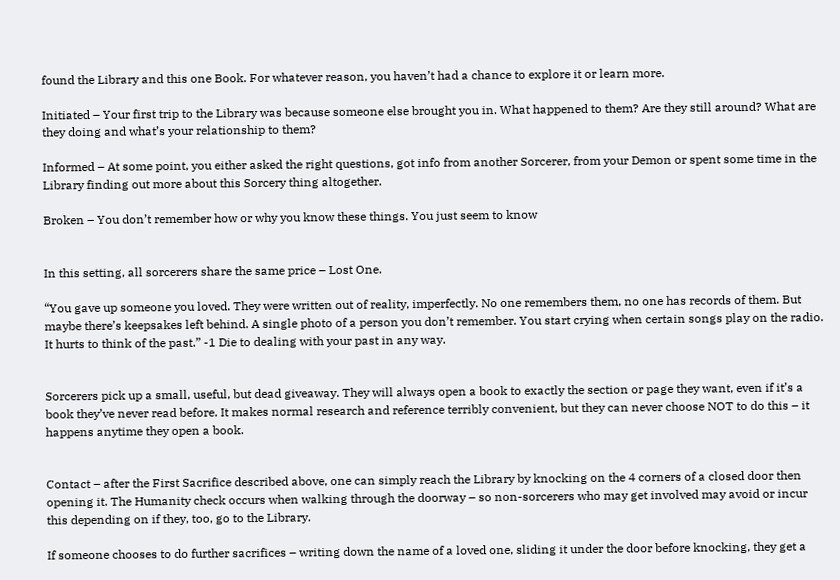found the Library and this one Book. For whatever reason, you haven’t had a chance to explore it or learn more.

Initiated – Your first trip to the Library was because someone else brought you in. What happened to them? Are they still around? What are they doing and what’s your relationship to them?

Informed – At some point, you either asked the right questions, got info from another Sorcerer, from your Demon or spent some time in the Library finding out more about this Sorcery thing altogether.

Broken – You don’t remember how or why you know these things. You just seem to know


In this setting, all sorcerers share the same price – Lost One.

“You gave up someone you loved. They were written out of reality, imperfectly. No one remembers them, no one has records of them. But maybe there’s keepsakes left behind. A single photo of a person you don’t remember. You start crying when certain songs play on the radio. It hurts to think of the past.” -1 Die to dealing with your past in any way.


Sorcerers pick up a small, useful, but dead giveaway. They will always open a book to exactly the section or page they want, even if it’s a book they’ve never read before. It makes normal research and reference terribly convenient, but they can never choose NOT to do this – it happens anytime they open a book.


Contact – after the First Sacrifice described above, one can simply reach the Library by knocking on the 4 corners of a closed door then opening it. The Humanity check occurs when walking through the doorway – so non-sorcerers who may get involved may avoid or incur this depending on if they, too, go to the Library.

If someone chooses to do further sacrifices – writing down the name of a loved one, sliding it under the door before knocking, they get a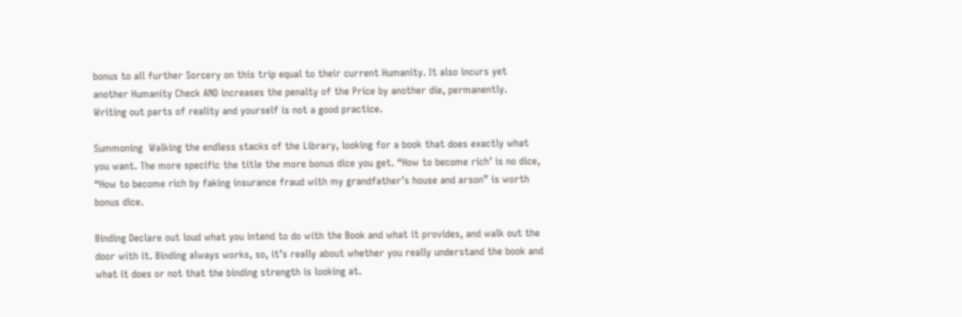bonus to all further Sorcery on this trip equal to their current Humanity. It also incurs yet another Humanity Check AND increases the penalty of the Price by another die, permanently. Writing out parts of reality and yourself is not a good practice.

Summoning  Walking the endless stacks of the Library, looking for a book that does exactly what you want. The more specific the title the more bonus dice you get. “How to become rich’ is no dice, “How to become rich by faking insurance fraud with my grandfather’s house and arson” is worth bonus dice.

Binding Declare out loud what you intend to do with the Book and what it provides, and walk out the door with it. Binding always works, so, it’s really about whether you really understand the book and what it does or not that the binding strength is looking at.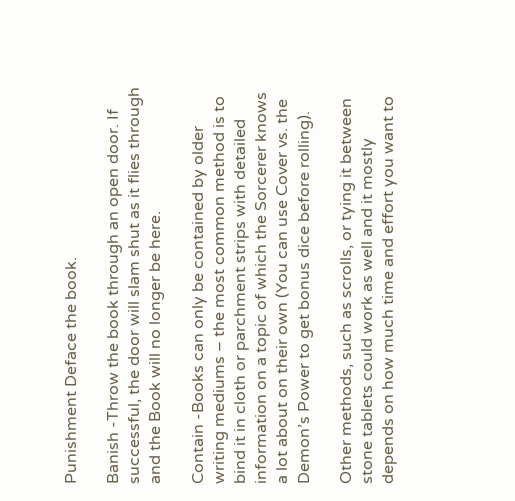Punishment Deface the book.

Banish -Throw the book through an open door. If successful, the door will slam shut as it flies through and the Book will no longer be here.

Contain -Books can only be contained by older writing mediums – the most common method is to bind it in cloth or parchment strips with detailed information on a topic of which the Sorcerer knows a lot about on their own (You can use Cover vs. the Demon’s Power to get bonus dice before rolling).

Other methods, such as scrolls, or tying it between stone tablets could work as well and it mostly depends on how much time and effort you want to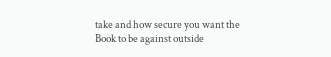take and how secure you want the Book to be against outside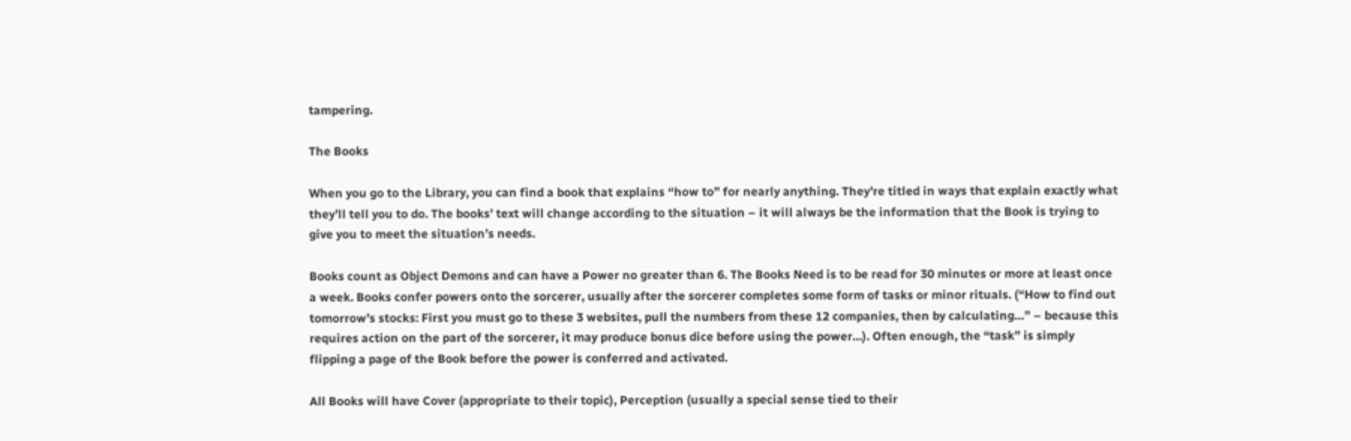tampering.

The Books

When you go to the Library, you can find a book that explains “how to” for nearly anything. They’re titled in ways that explain exactly what they’ll tell you to do. The books’ text will change according to the situation – it will always be the information that the Book is trying to give you to meet the situation’s needs.

Books count as Object Demons and can have a Power no greater than 6. The Books Need is to be read for 30 minutes or more at least once a week. Books confer powers onto the sorcerer, usually after the sorcerer completes some form of tasks or minor rituals. (“How to find out tomorrow’s stocks: First you must go to these 3 websites, pull the numbers from these 12 companies, then by calculating…” – because this requires action on the part of the sorcerer, it may produce bonus dice before using the power…). Often enough, the “task” is simply flipping a page of the Book before the power is conferred and activated.

All Books will have Cover (appropriate to their topic), Perception (usually a special sense tied to their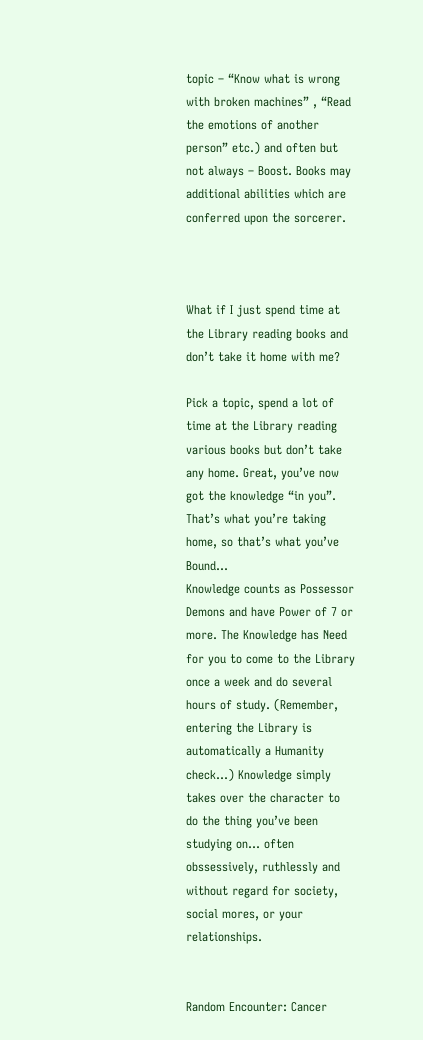topic – “Know what is wrong with broken machines” , “Read the emotions of another person” etc.) and often but not always – Boost. Books may additional abilities which are conferred upon the sorcerer.



What if I just spend time at the Library reading books and don’t take it home with me?

Pick a topic, spend a lot of time at the Library reading various books but don’t take any home. Great, you’ve now got the knowledge “in you”. That’s what you’re taking home, so that’s what you’ve Bound…
Knowledge counts as Possessor Demons and have Power of 7 or more. The Knowledge has Need for you to come to the Library once a week and do several hours of study. (Remember, entering the Library is automatically a Humanity check…) Knowledge simply takes over the character to do the thing you’ve been studying on… often obssessively, ruthlessly and without regard for society, social mores, or your relationships.


Random Encounter: Cancer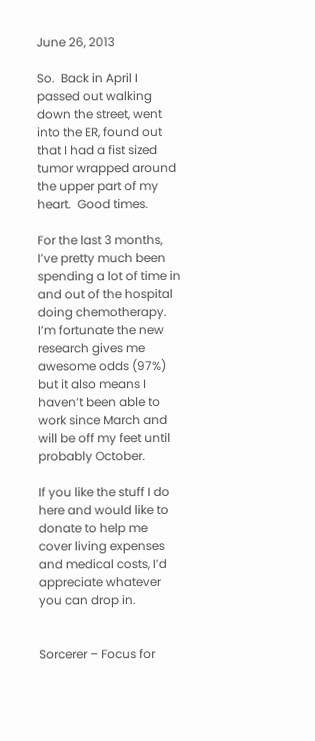June 26, 2013

So.  Back in April I passed out walking down the street, went into the ER, found out that I had a fist sized tumor wrapped around the upper part of my heart.  Good times.

For the last 3 months, I’ve pretty much been spending a lot of time in and out of the hospital doing chemotherapy.  I’m fortunate the new research gives me awesome odds (97%) but it also means I haven’t been able to work since March and will be off my feet until probably October.

If you like the stuff I do here and would like to donate to help me cover living expenses and medical costs, I’d appreciate whatever you can drop in.


Sorcerer – Focus for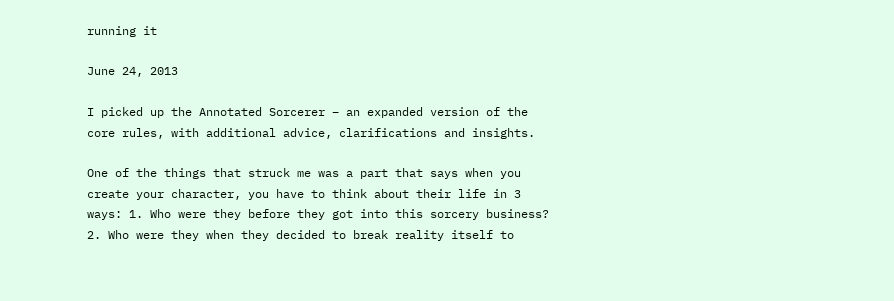running it

June 24, 2013

I picked up the Annotated Sorcerer – an expanded version of the core rules, with additional advice, clarifications and insights.

One of the things that struck me was a part that says when you create your character, you have to think about their life in 3 ways: 1. Who were they before they got into this sorcery business? 2. Who were they when they decided to break reality itself to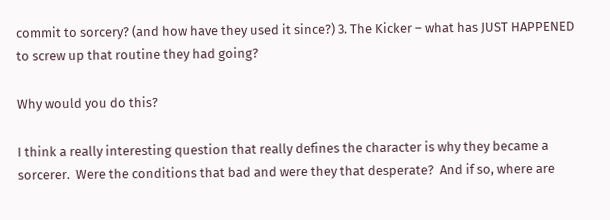commit to sorcery? (and how have they used it since?) 3. The Kicker – what has JUST HAPPENED to screw up that routine they had going?

Why would you do this?

I think a really interesting question that really defines the character is why they became a sorcerer.  Were the conditions that bad and were they that desperate?  And if so, where are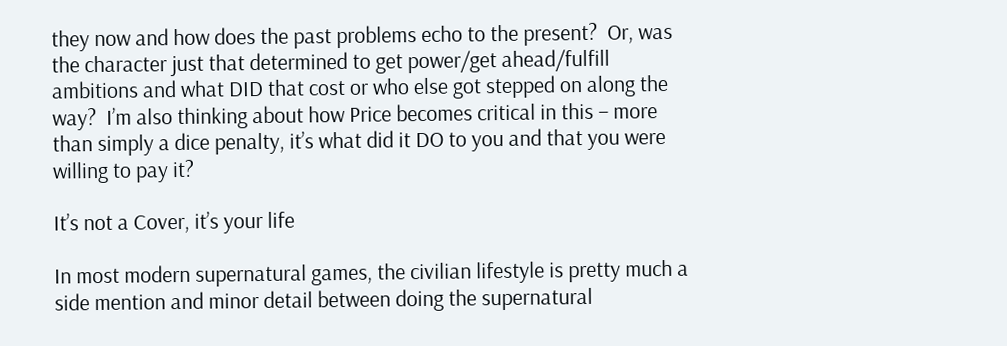they now and how does the past problems echo to the present?  Or, was the character just that determined to get power/get ahead/fulfill ambitions and what DID that cost or who else got stepped on along the way?  I’m also thinking about how Price becomes critical in this – more than simply a dice penalty, it’s what did it DO to you and that you were willing to pay it?

It’s not a Cover, it’s your life

In most modern supernatural games, the civilian lifestyle is pretty much a side mention and minor detail between doing the supernatural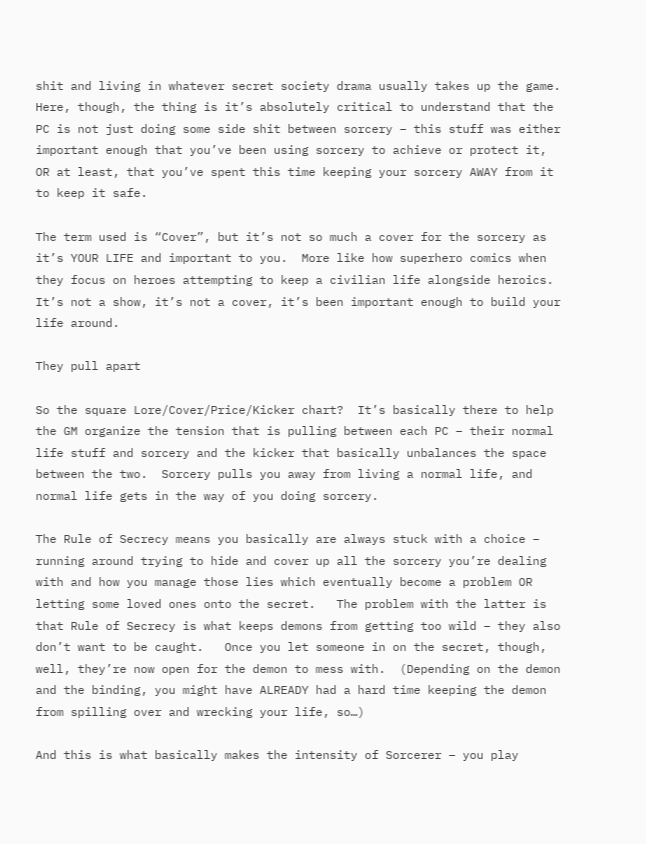shit and living in whatever secret society drama usually takes up the game.  Here, though, the thing is it’s absolutely critical to understand that the PC is not just doing some side shit between sorcery – this stuff was either important enough that you’ve been using sorcery to achieve or protect it, OR at least, that you’ve spent this time keeping your sorcery AWAY from it to keep it safe.

The term used is “Cover”, but it’s not so much a cover for the sorcery as it’s YOUR LIFE and important to you.  More like how superhero comics when they focus on heroes attempting to keep a civilian life alongside heroics.  It’s not a show, it’s not a cover, it’s been important enough to build your life around.

They pull apart

So the square Lore/Cover/Price/Kicker chart?  It’s basically there to help the GM organize the tension that is pulling between each PC – their normal life stuff and sorcery and the kicker that basically unbalances the space between the two.  Sorcery pulls you away from living a normal life, and normal life gets in the way of you doing sorcery.

The Rule of Secrecy means you basically are always stuck with a choice – running around trying to hide and cover up all the sorcery you’re dealing with and how you manage those lies which eventually become a problem OR letting some loved ones onto the secret.   The problem with the latter is that Rule of Secrecy is what keeps demons from getting too wild – they also don’t want to be caught.   Once you let someone in on the secret, though, well, they’re now open for the demon to mess with.  (Depending on the demon and the binding, you might have ALREADY had a hard time keeping the demon from spilling over and wrecking your life, so…)

And this is what basically makes the intensity of Sorcerer – you play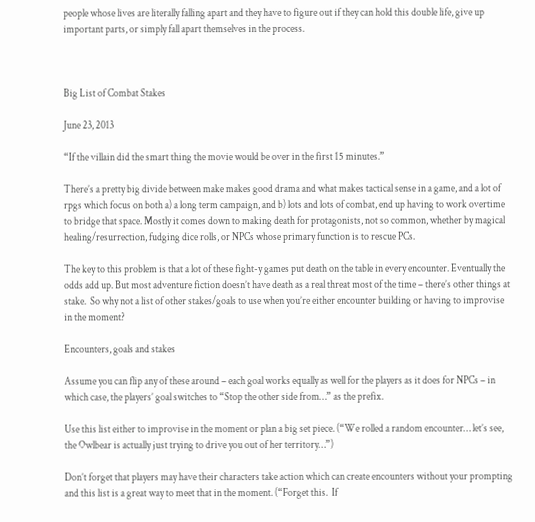people whose lives are literally falling apart and they have to figure out if they can hold this double life, give up important parts, or simply fall apart themselves in the process.



Big List of Combat Stakes

June 23, 2013

“If the villain did the smart thing the movie would be over in the first 15 minutes.”

There’s a pretty big divide between make makes good drama and what makes tactical sense in a game, and a lot of rpgs which focus on both a) a long term campaign, and b) lots and lots of combat, end up having to work overtime to bridge that space. Mostly it comes down to making death for protagonists, not so common, whether by magical healing/resurrection, fudging dice rolls, or NPCs whose primary function is to rescue PCs.

The key to this problem is that a lot of these fight-y games put death on the table in every encounter. Eventually the odds add up. But most adventure fiction doesn’t have death as a real threat most of the time – there’s other things at stake.  So why not a list of other stakes/goals to use when you’re either encounter building or having to improvise in the moment?

Encounters, goals and stakes

Assume you can flip any of these around – each goal works equally as well for the players as it does for NPCs – in which case, the players’ goal switches to “Stop the other side from…” as the prefix.

Use this list either to improvise in the moment or plan a big set piece. (“We rolled a random encounter… let’s see, the Owlbear is actually just trying to drive you out of her territory…”)

Don’t forget that players may have their characters take action which can create encounters without your prompting and this list is a great way to meet that in the moment. (“Forget this.  If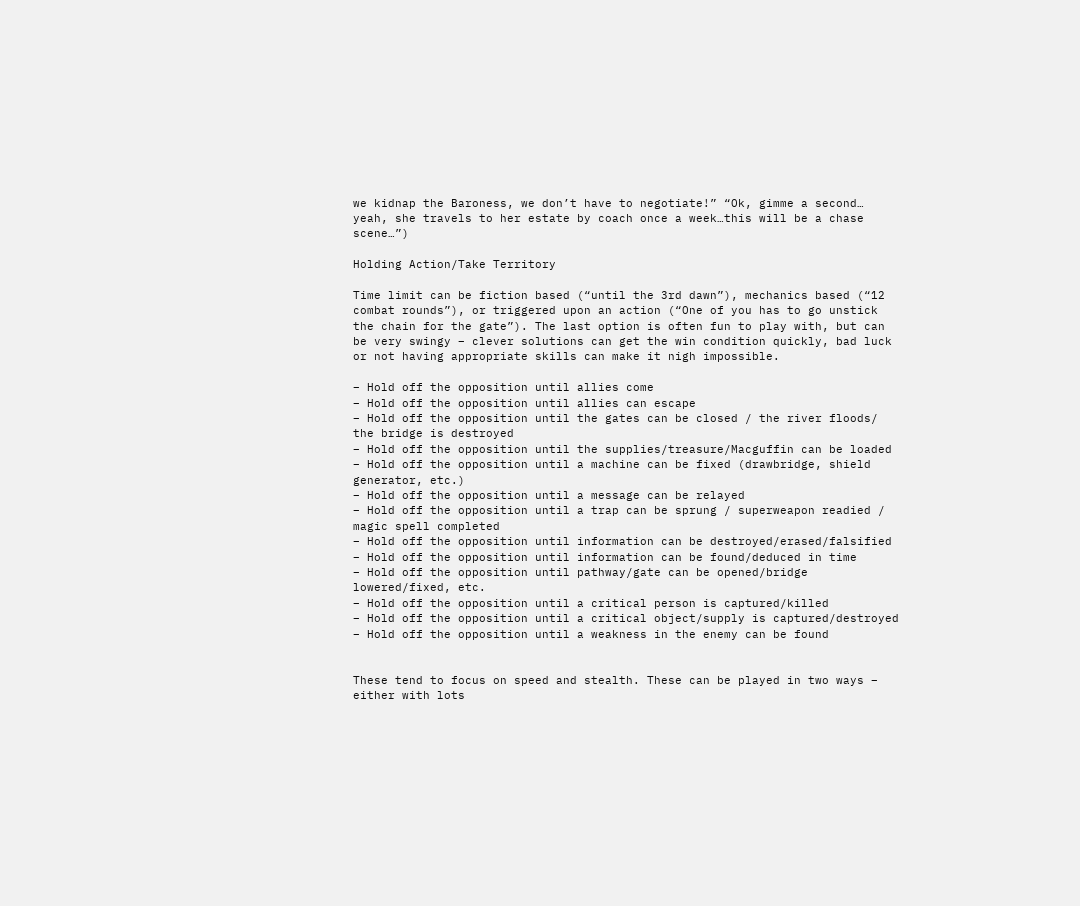we kidnap the Baroness, we don’t have to negotiate!” “Ok, gimme a second… yeah, she travels to her estate by coach once a week…this will be a chase scene…”)

Holding Action/Take Territory

Time limit can be fiction based (“until the 3rd dawn”), mechanics based (“12 combat rounds”), or triggered upon an action (“One of you has to go unstick the chain for the gate”). The last option is often fun to play with, but can be very swingy – clever solutions can get the win condition quickly, bad luck or not having appropriate skills can make it nigh impossible.

– Hold off the opposition until allies come
– Hold off the opposition until allies can escape
– Hold off the opposition until the gates can be closed / the river floods/ the bridge is destroyed
– Hold off the opposition until the supplies/treasure/Macguffin can be loaded
– Hold off the opposition until a machine can be fixed (drawbridge, shield generator, etc.)
– Hold off the opposition until a message can be relayed
– Hold off the opposition until a trap can be sprung / superweapon readied / magic spell completed
– Hold off the opposition until information can be destroyed/erased/falsified
– Hold off the opposition until information can be found/deduced in time
– Hold off the opposition until pathway/gate can be opened/bridge lowered/fixed, etc.
– Hold off the opposition until a critical person is captured/killed
– Hold off the opposition until a critical object/supply is captured/destroyed
– Hold off the opposition until a weakness in the enemy can be found


These tend to focus on speed and stealth. These can be played in two ways – either with lots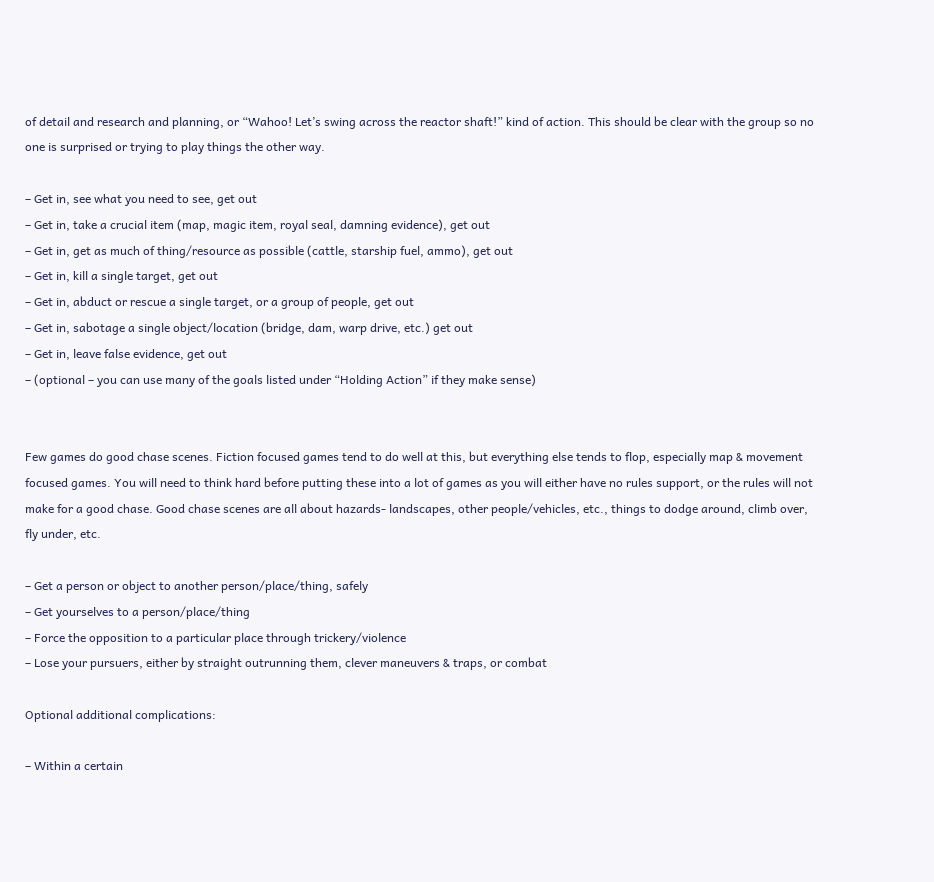of detail and research and planning, or “Wahoo! Let’s swing across the reactor shaft!” kind of action. This should be clear with the group so no one is surprised or trying to play things the other way.

– Get in, see what you need to see, get out
– Get in, take a crucial item (map, magic item, royal seal, damning evidence), get out
– Get in, get as much of thing/resource as possible (cattle, starship fuel, ammo), get out
– Get in, kill a single target, get out
– Get in, abduct or rescue a single target, or a group of people, get out
– Get in, sabotage a single object/location (bridge, dam, warp drive, etc.) get out
– Get in, leave false evidence, get out
– (optional – you can use many of the goals listed under “Holding Action” if they make sense)


Few games do good chase scenes. Fiction focused games tend to do well at this, but everything else tends to flop, especially map & movement focused games. You will need to think hard before putting these into a lot of games as you will either have no rules support, or the rules will not make for a good chase. Good chase scenes are all about hazards- landscapes, other people/vehicles, etc., things to dodge around, climb over, fly under, etc.

– Get a person or object to another person/place/thing, safely
– Get yourselves to a person/place/thing
– Force the opposition to a particular place through trickery/violence
– Lose your pursuers, either by straight outrunning them, clever maneuvers & traps, or combat

Optional additional complications:

– Within a certain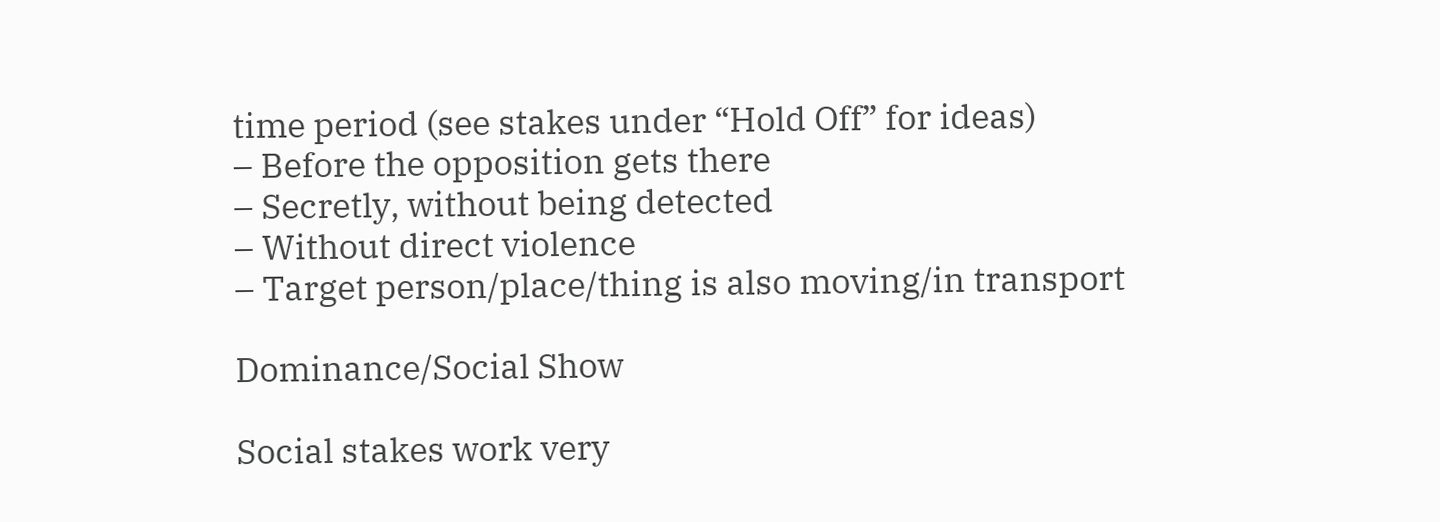time period (see stakes under “Hold Off” for ideas)
– Before the opposition gets there
– Secretly, without being detected
– Without direct violence
– Target person/place/thing is also moving/in transport

Dominance/Social Show

Social stakes work very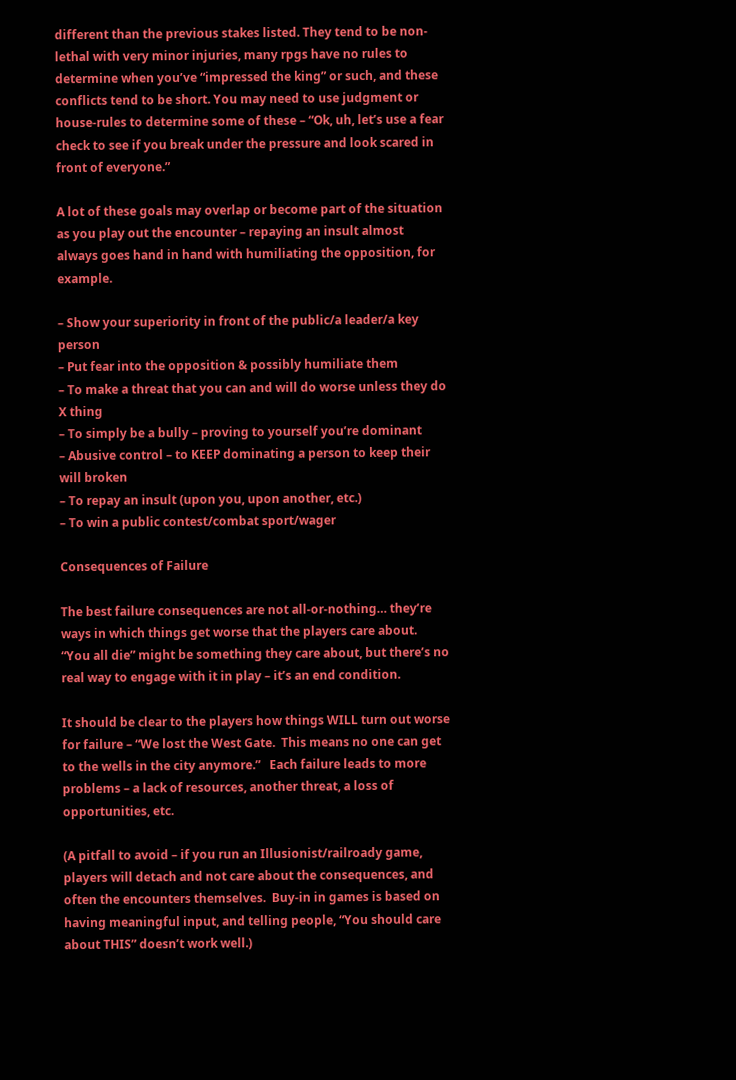different than the previous stakes listed. They tend to be non-lethal with very minor injuries, many rpgs have no rules to determine when you’ve “impressed the king” or such, and these conflicts tend to be short. You may need to use judgment or house-rules to determine some of these – “Ok, uh, let’s use a fear check to see if you break under the pressure and look scared in front of everyone.”

A lot of these goals may overlap or become part of the situation as you play out the encounter – repaying an insult almost always goes hand in hand with humiliating the opposition, for example.

– Show your superiority in front of the public/a leader/a key person
– Put fear into the opposition & possibly humiliate them
– To make a threat that you can and will do worse unless they do X thing
– To simply be a bully – proving to yourself you’re dominant
– Abusive control – to KEEP dominating a person to keep their will broken
– To repay an insult (upon you, upon another, etc.)
– To win a public contest/combat sport/wager

Consequences of Failure

The best failure consequences are not all-or-nothing… they’re ways in which things get worse that the players care about.   “You all die” might be something they care about, but there’s no real way to engage with it in play – it’s an end condition.

It should be clear to the players how things WILL turn out worse for failure – “We lost the West Gate.  This means no one can get to the wells in the city anymore.”   Each failure leads to more problems – a lack of resources, another threat, a loss of opportunities, etc.

(A pitfall to avoid – if you run an Illusionist/railroady game, players will detach and not care about the consequences, and often the encounters themselves.  Buy-in in games is based on having meaningful input, and telling people, “You should care about THIS” doesn’t work well.)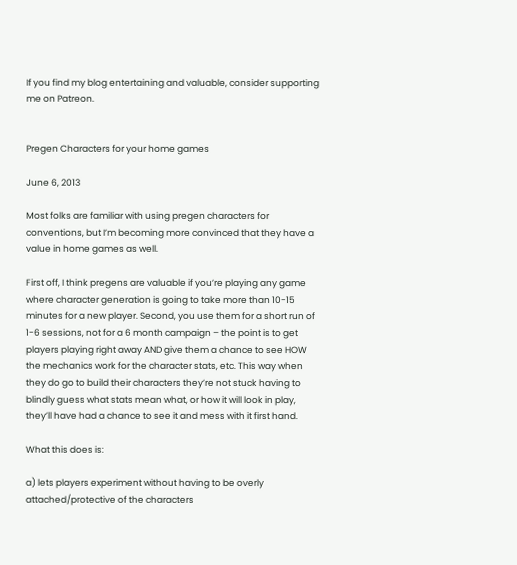If you find my blog entertaining and valuable, consider supporting me on Patreon.


Pregen Characters for your home games

June 6, 2013

Most folks are familiar with using pregen characters for conventions, but I’m becoming more convinced that they have a value in home games as well.

First off, I think pregens are valuable if you’re playing any game where character generation is going to take more than 10-15 minutes for a new player. Second, you use them for a short run of 1-6 sessions, not for a 6 month campaign – the point is to get players playing right away AND give them a chance to see HOW the mechanics work for the character stats, etc. This way when they do go to build their characters they’re not stuck having to blindly guess what stats mean what, or how it will look in play, they’ll have had a chance to see it and mess with it first hand.

What this does is:

a) lets players experiment without having to be overly attached/protective of the characters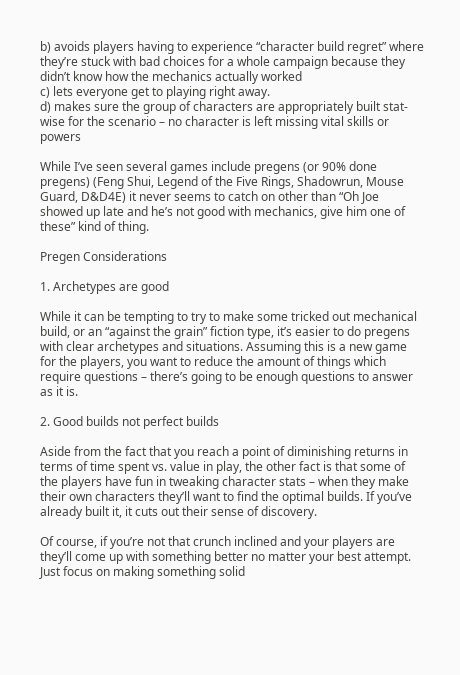b) avoids players having to experience “character build regret” where they’re stuck with bad choices for a whole campaign because they didn’t know how the mechanics actually worked
c) lets everyone get to playing right away.
d) makes sure the group of characters are appropriately built stat-wise for the scenario – no character is left missing vital skills or powers

While I’ve seen several games include pregens (or 90% done pregens) (Feng Shui, Legend of the Five Rings, Shadowrun, Mouse Guard, D&D4E) it never seems to catch on other than “Oh Joe showed up late and he’s not good with mechanics, give him one of these” kind of thing.

Pregen Considerations

1. Archetypes are good

While it can be tempting to try to make some tricked out mechanical build, or an “against the grain” fiction type, it’s easier to do pregens with clear archetypes and situations. Assuming this is a new game for the players, you want to reduce the amount of things which require questions – there’s going to be enough questions to answer as it is.

2. Good builds not perfect builds

Aside from the fact that you reach a point of diminishing returns in terms of time spent vs. value in play, the other fact is that some of the players have fun in tweaking character stats – when they make their own characters they’ll want to find the optimal builds. If you’ve already built it, it cuts out their sense of discovery.

Of course, if you’re not that crunch inclined and your players are they’ll come up with something better no matter your best attempt. Just focus on making something solid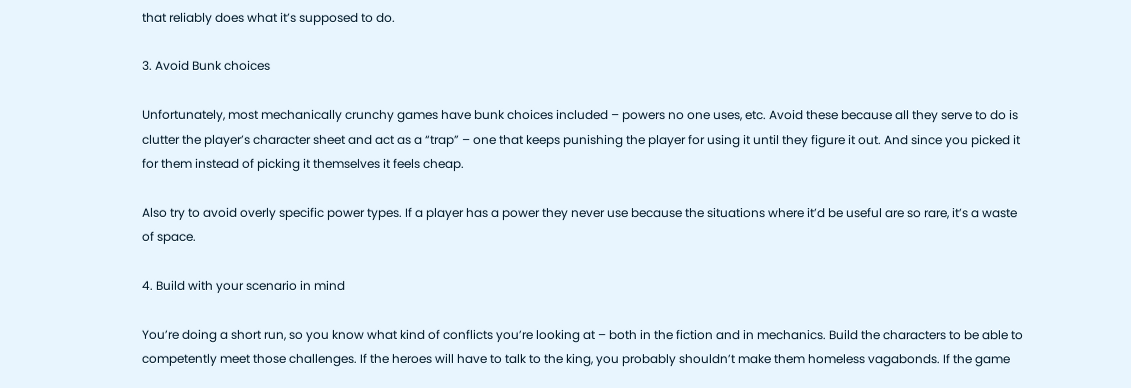that reliably does what it’s supposed to do.

3. Avoid Bunk choices

Unfortunately, most mechanically crunchy games have bunk choices included – powers no one uses, etc. Avoid these because all they serve to do is clutter the player’s character sheet and act as a “trap” – one that keeps punishing the player for using it until they figure it out. And since you picked it for them instead of picking it themselves it feels cheap.

Also try to avoid overly specific power types. If a player has a power they never use because the situations where it’d be useful are so rare, it’s a waste of space.

4. Build with your scenario in mind

You’re doing a short run, so you know what kind of conflicts you’re looking at – both in the fiction and in mechanics. Build the characters to be able to competently meet those challenges. If the heroes will have to talk to the king, you probably shouldn’t make them homeless vagabonds. If the game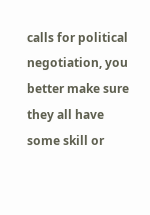calls for political negotiation, you better make sure they all have some skill or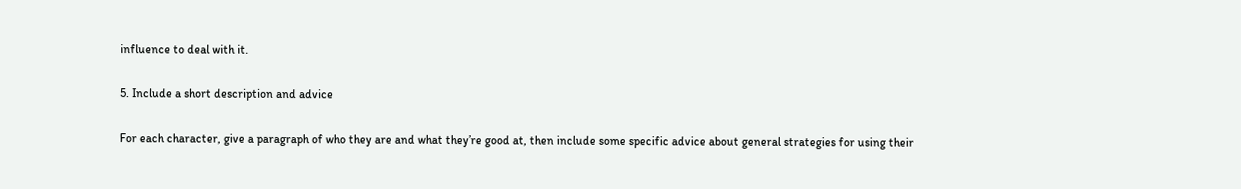influence to deal with it.

5. Include a short description and advice

For each character, give a paragraph of who they are and what they’re good at, then include some specific advice about general strategies for using their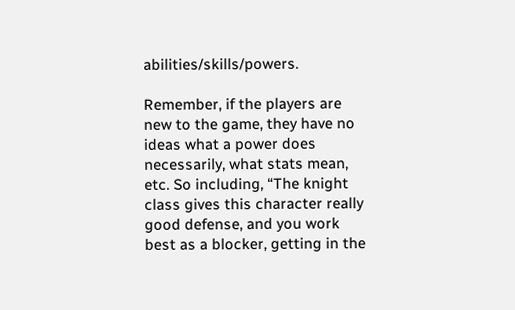abilities/skills/powers.

Remember, if the players are new to the game, they have no ideas what a power does necessarily, what stats mean, etc. So including, “The knight class gives this character really good defense, and you work best as a blocker, getting in the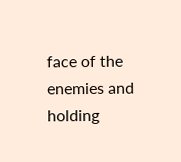face of the enemies and holding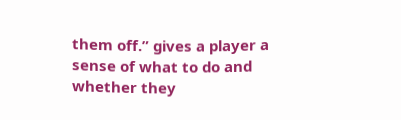them off.” gives a player a sense of what to do and whether they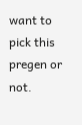want to pick this pregen or not.